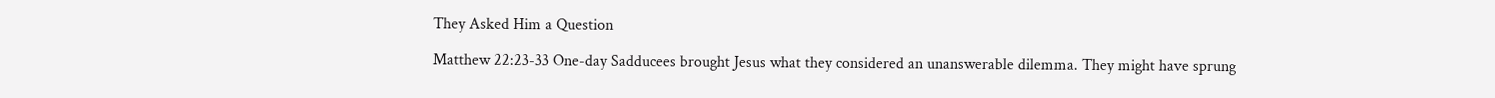They Asked Him a Question

Matthew 22:23-33 One-day Sadducees brought Jesus what they considered an unanswerable dilemma. They might have sprung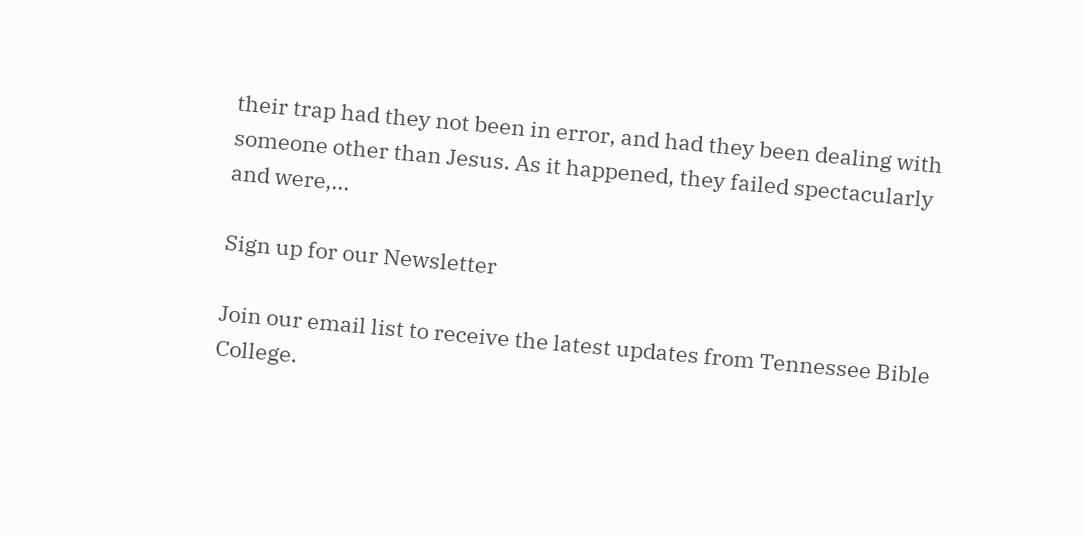their trap had they not been in error, and had they been dealing with someone other than Jesus. As it happened, they failed spectacularly and were,...

Sign up for our Newsletter

Join our email list to receive the latest updates from Tennessee Bible College.